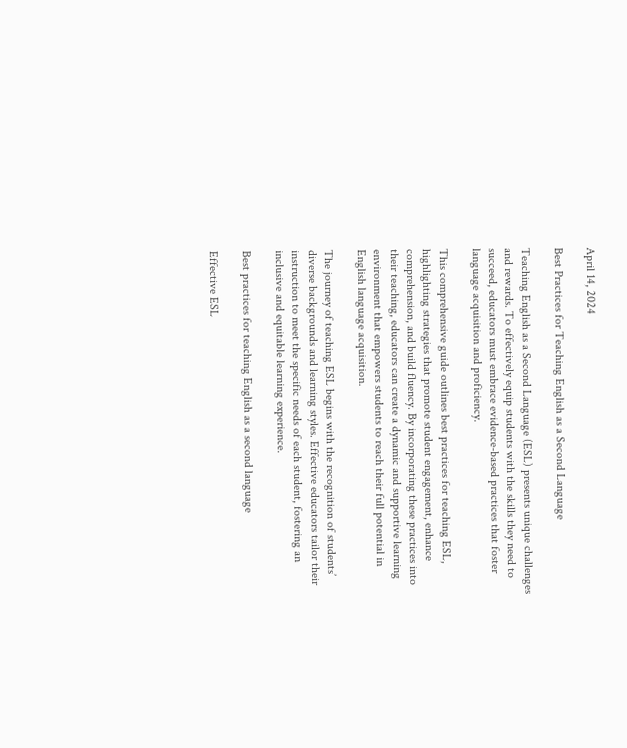April 14, 2024

Best Practices for Teaching English as a Second Language

Teaching English as a Second Language (ESL) presents unique challenges and rewards. To effectively equip students with the skills they need to succeed, educators must embrace evidence-based practices that foster language acquisition and proficiency.

This comprehensive guide outlines best practices for teaching ESL, highlighting strategies that promote student engagement, enhance comprehension, and build fluency. By incorporating these practices into their teaching, educators can create a dynamic and supportive learning environment that empowers students to reach their full potential in English language acquisition.

The journey of teaching ESL begins with the recognition of students’ diverse backgrounds and learning styles. Effective educators tailor their instruction to meet the specific needs of each student, fostering an inclusive and equitable learning experience.

Best practices for teaching English as a second language

Effective ESL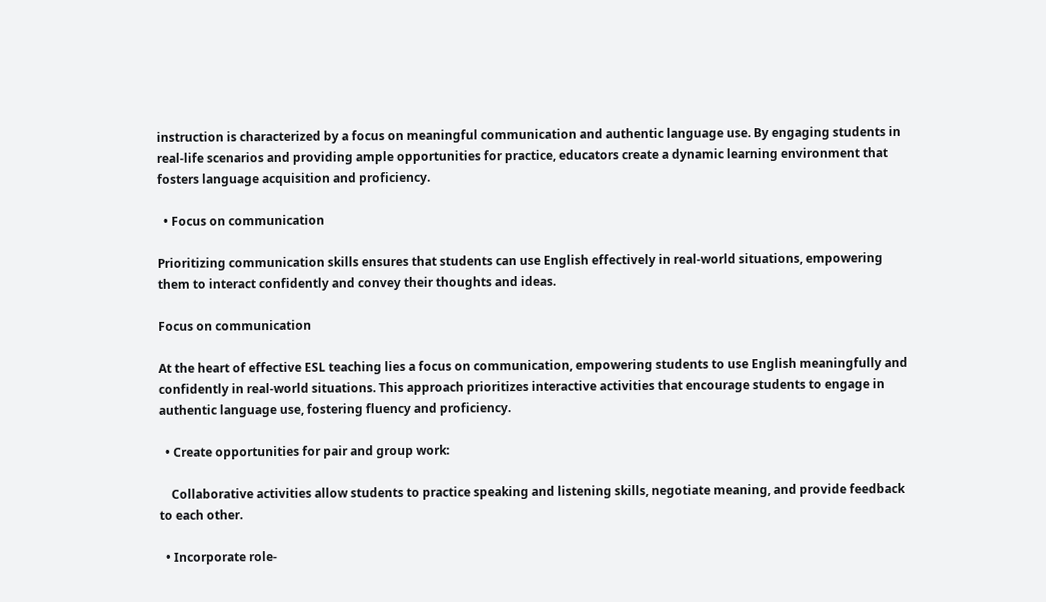instruction is characterized by a focus on meaningful communication and authentic language use. By engaging students in real-life scenarios and providing ample opportunities for practice, educators create a dynamic learning environment that fosters language acquisition and proficiency.

  • Focus on communication

Prioritizing communication skills ensures that students can use English effectively in real-world situations, empowering them to interact confidently and convey their thoughts and ideas.

Focus on communication

At the heart of effective ESL teaching lies a focus on communication, empowering students to use English meaningfully and confidently in real-world situations. This approach prioritizes interactive activities that encourage students to engage in authentic language use, fostering fluency and proficiency.

  • Create opportunities for pair and group work:

    Collaborative activities allow students to practice speaking and listening skills, negotiate meaning, and provide feedback to each other.

  • Incorporate role-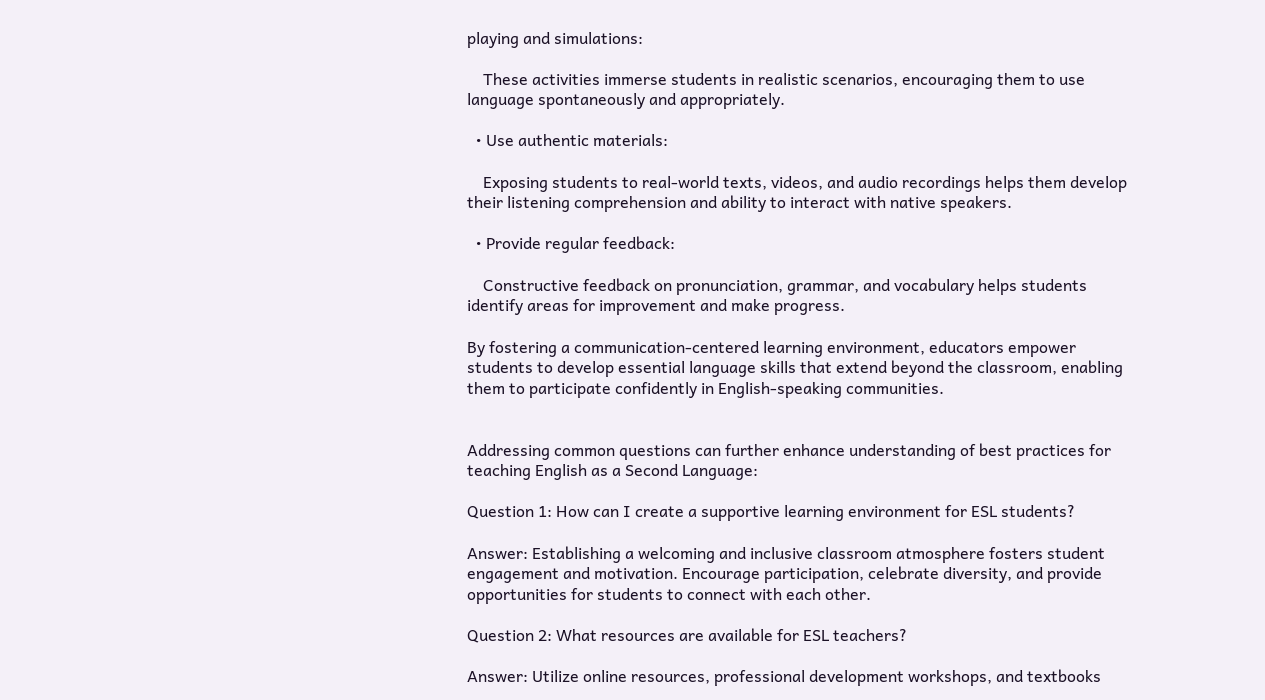playing and simulations:

    These activities immerse students in realistic scenarios, encouraging them to use language spontaneously and appropriately.

  • Use authentic materials:

    Exposing students to real-world texts, videos, and audio recordings helps them develop their listening comprehension and ability to interact with native speakers.

  • Provide regular feedback:

    Constructive feedback on pronunciation, grammar, and vocabulary helps students identify areas for improvement and make progress.

By fostering a communication-centered learning environment, educators empower students to develop essential language skills that extend beyond the classroom, enabling them to participate confidently in English-speaking communities.


Addressing common questions can further enhance understanding of best practices for teaching English as a Second Language:

Question 1: How can I create a supportive learning environment for ESL students?

Answer: Establishing a welcoming and inclusive classroom atmosphere fosters student engagement and motivation. Encourage participation, celebrate diversity, and provide opportunities for students to connect with each other.

Question 2: What resources are available for ESL teachers?

Answer: Utilize online resources, professional development workshops, and textbooks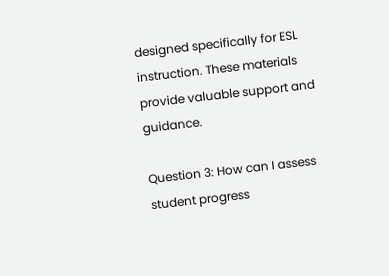designed specifically for ESL instruction. These materials provide valuable support and guidance.

Question 3: How can I assess student progress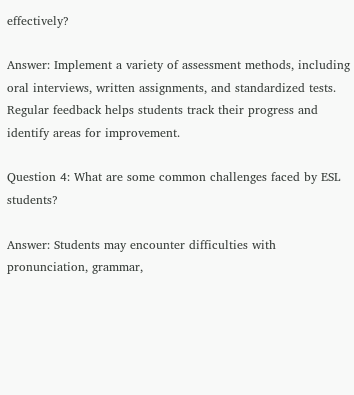effectively?

Answer: Implement a variety of assessment methods, including oral interviews, written assignments, and standardized tests. Regular feedback helps students track their progress and identify areas for improvement.

Question 4: What are some common challenges faced by ESL students?

Answer: Students may encounter difficulties with pronunciation, grammar,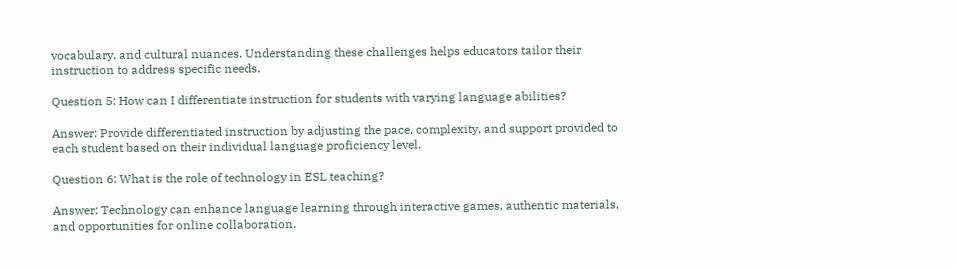vocabulary, and cultural nuances. Understanding these challenges helps educators tailor their instruction to address specific needs.

Question 5: How can I differentiate instruction for students with varying language abilities?

Answer: Provide differentiated instruction by adjusting the pace, complexity, and support provided to each student based on their individual language proficiency level.

Question 6: What is the role of technology in ESL teaching?

Answer: Technology can enhance language learning through interactive games, authentic materials, and opportunities for online collaboration.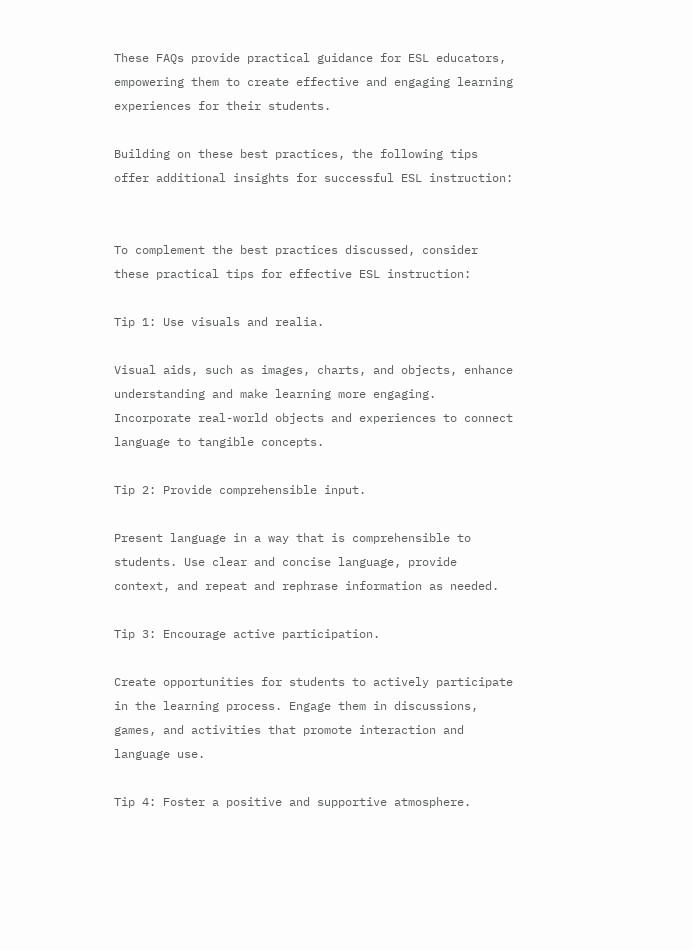These FAQs provide practical guidance for ESL educators, empowering them to create effective and engaging learning experiences for their students.

Building on these best practices, the following tips offer additional insights for successful ESL instruction:


To complement the best practices discussed, consider these practical tips for effective ESL instruction:

Tip 1: Use visuals and realia.

Visual aids, such as images, charts, and objects, enhance understanding and make learning more engaging. Incorporate real-world objects and experiences to connect language to tangible concepts.

Tip 2: Provide comprehensible input.

Present language in a way that is comprehensible to students. Use clear and concise language, provide context, and repeat and rephrase information as needed.

Tip 3: Encourage active participation.

Create opportunities for students to actively participate in the learning process. Engage them in discussions, games, and activities that promote interaction and language use.

Tip 4: Foster a positive and supportive atmosphere.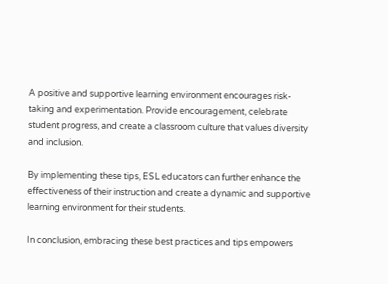A positive and supportive learning environment encourages risk-taking and experimentation. Provide encouragement, celebrate student progress, and create a classroom culture that values diversity and inclusion.

By implementing these tips, ESL educators can further enhance the effectiveness of their instruction and create a dynamic and supportive learning environment for their students.

In conclusion, embracing these best practices and tips empowers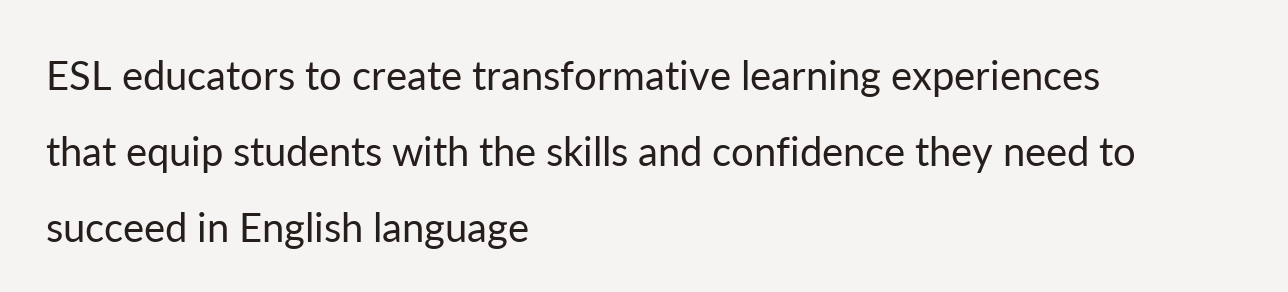ESL educators to create transformative learning experiences that equip students with the skills and confidence they need to succeed in English language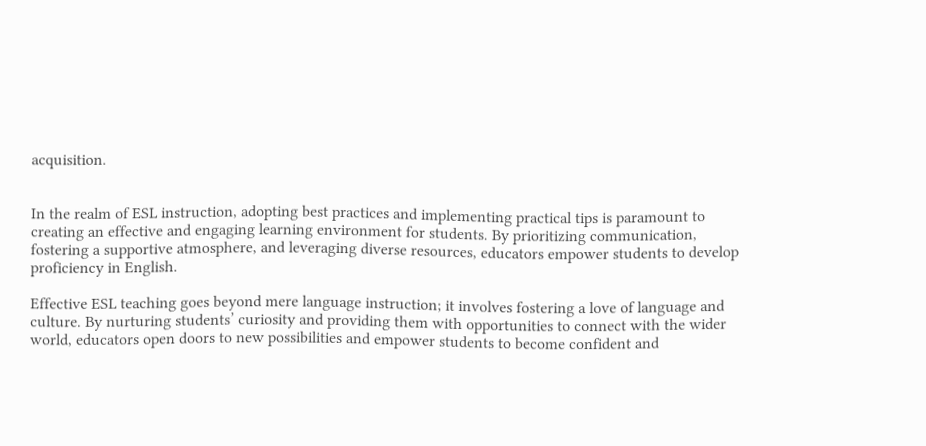acquisition.


In the realm of ESL instruction, adopting best practices and implementing practical tips is paramount to creating an effective and engaging learning environment for students. By prioritizing communication, fostering a supportive atmosphere, and leveraging diverse resources, educators empower students to develop proficiency in English.

Effective ESL teaching goes beyond mere language instruction; it involves fostering a love of language and culture. By nurturing students’ curiosity and providing them with opportunities to connect with the wider world, educators open doors to new possibilities and empower students to become confident and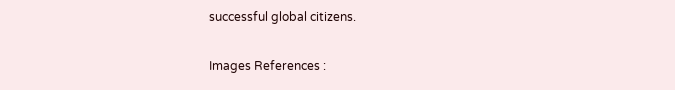successful global citizens.

Images References :